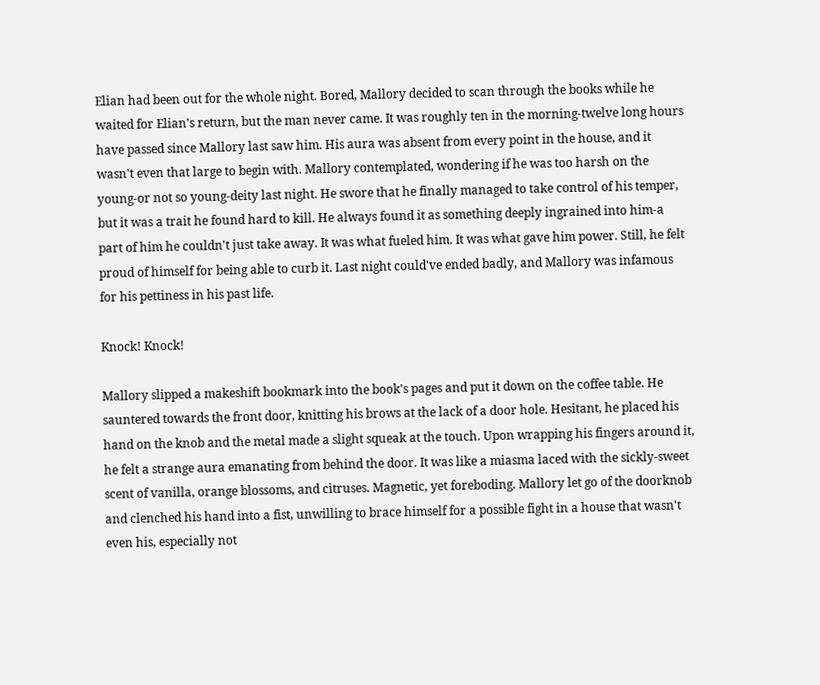Elian had been out for the whole night. Bored, Mallory decided to scan through the books while he waited for Elian's return, but the man never came. It was roughly ten in the morning-twelve long hours have passed since Mallory last saw him. His aura was absent from every point in the house, and it wasn't even that large to begin with. Mallory contemplated, wondering if he was too harsh on the young-or not so young-deity last night. He swore that he finally managed to take control of his temper, but it was a trait he found hard to kill. He always found it as something deeply ingrained into him-a part of him he couldn't just take away. It was what fueled him. It was what gave him power. Still, he felt proud of himself for being able to curb it. Last night could've ended badly, and Mallory was infamous for his pettiness in his past life.

Knock! Knock!

Mallory slipped a makeshift bookmark into the book's pages and put it down on the coffee table. He sauntered towards the front door, knitting his brows at the lack of a door hole. Hesitant, he placed his hand on the knob and the metal made a slight squeak at the touch. Upon wrapping his fingers around it, he felt a strange aura emanating from behind the door. It was like a miasma laced with the sickly-sweet scent of vanilla, orange blossoms, and citruses. Magnetic, yet foreboding. Mallory let go of the doorknob and clenched his hand into a fist, unwilling to brace himself for a possible fight in a house that wasn't even his, especially not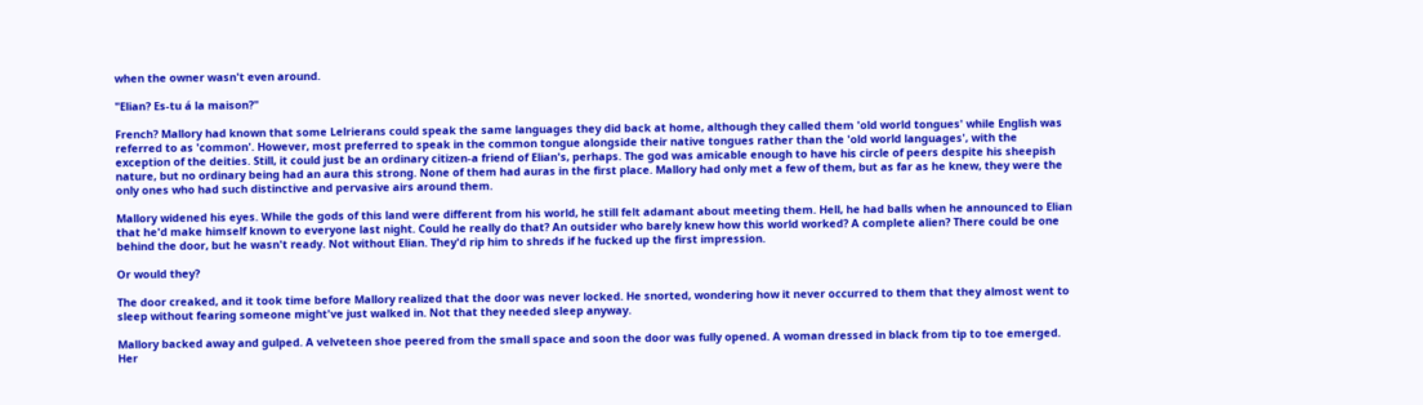when the owner wasn't even around.

"Elian? Es-tu á la maison?"

French? Mallory had known that some Lelrierans could speak the same languages they did back at home, although they called them 'old world tongues' while English was referred to as 'common'. However, most preferred to speak in the common tongue alongside their native tongues rather than the 'old world languages', with the exception of the deities. Still, it could just be an ordinary citizen-a friend of Elian's, perhaps. The god was amicable enough to have his circle of peers despite his sheepish nature, but no ordinary being had an aura this strong. None of them had auras in the first place. Mallory had only met a few of them, but as far as he knew, they were the only ones who had such distinctive and pervasive airs around them.

Mallory widened his eyes. While the gods of this land were different from his world, he still felt adamant about meeting them. Hell, he had balls when he announced to Elian that he'd make himself known to everyone last night. Could he really do that? An outsider who barely knew how this world worked? A complete alien? There could be one behind the door, but he wasn't ready. Not without Elian. They'd rip him to shreds if he fucked up the first impression.

Or would they?

The door creaked, and it took time before Mallory realized that the door was never locked. He snorted, wondering how it never occurred to them that they almost went to sleep without fearing someone might've just walked in. Not that they needed sleep anyway.

Mallory backed away and gulped. A velveteen shoe peered from the small space and soon the door was fully opened. A woman dressed in black from tip to toe emerged. Her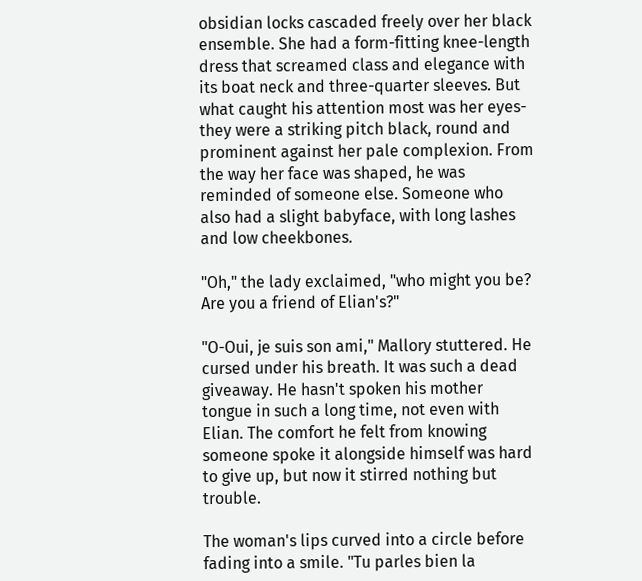obsidian locks cascaded freely over her black ensemble. She had a form-fitting knee-length dress that screamed class and elegance with its boat neck and three-quarter sleeves. But what caught his attention most was her eyes-they were a striking pitch black, round and prominent against her pale complexion. From the way her face was shaped, he was reminded of someone else. Someone who also had a slight babyface, with long lashes and low cheekbones.

"Oh," the lady exclaimed, "who might you be? Are you a friend of Elian's?"

"O-Oui, je suis son ami," Mallory stuttered. He cursed under his breath. It was such a dead giveaway. He hasn't spoken his mother tongue in such a long time, not even with Elian. The comfort he felt from knowing someone spoke it alongside himself was hard to give up, but now it stirred nothing but trouble.

The woman's lips curved into a circle before fading into a smile. "Tu parles bien la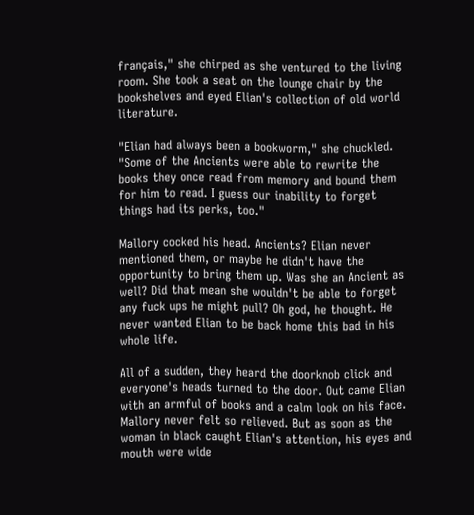français," she chirped as she ventured to the living room. She took a seat on the lounge chair by the bookshelves and eyed Elian's collection of old world literature.

"Elian had always been a bookworm," she chuckled. "Some of the Ancients were able to rewrite the books they once read from memory and bound them for him to read. I guess our inability to forget things had its perks, too."

Mallory cocked his head. Ancients? Elian never mentioned them, or maybe he didn't have the opportunity to bring them up. Was she an Ancient as well? Did that mean she wouldn't be able to forget any fuck ups he might pull? Oh god, he thought. He never wanted Elian to be back home this bad in his whole life.

All of a sudden, they heard the doorknob click and everyone's heads turned to the door. Out came Elian with an armful of books and a calm look on his face. Mallory never felt so relieved. But as soon as the woman in black caught Elian's attention, his eyes and mouth were wide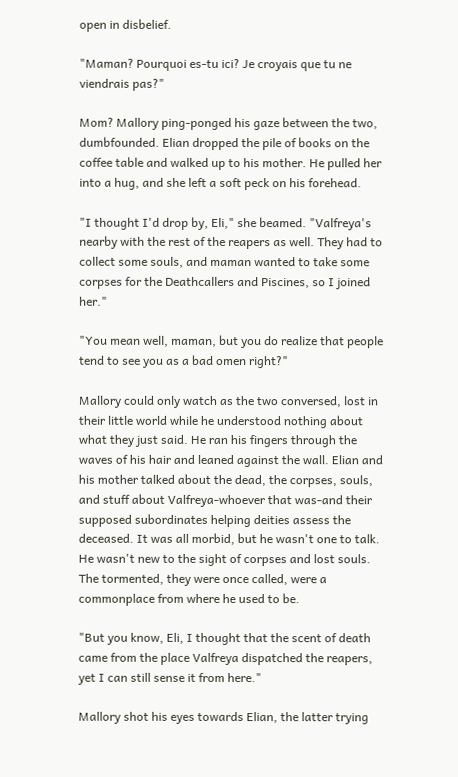open in disbelief.

"Maman? Pourquoi es-tu ici? Je croyais que tu ne viendrais pas?"

Mom? Mallory ping-ponged his gaze between the two, dumbfounded. Elian dropped the pile of books on the coffee table and walked up to his mother. He pulled her into a hug, and she left a soft peck on his forehead.

"I thought I'd drop by, Eli," she beamed. "Valfreya's nearby with the rest of the reapers as well. They had to collect some souls, and maman wanted to take some corpses for the Deathcallers and Piscines, so I joined her."

"You mean well, maman, but you do realize that people tend to see you as a bad omen right?"

Mallory could only watch as the two conversed, lost in their little world while he understood nothing about what they just said. He ran his fingers through the waves of his hair and leaned against the wall. Elian and his mother talked about the dead, the corpses, souls, and stuff about Valfreya-whoever that was-and their supposed subordinates helping deities assess the deceased. It was all morbid, but he wasn't one to talk. He wasn't new to the sight of corpses and lost souls. The tormented, they were once called, were a commonplace from where he used to be.

"But you know, Eli, I thought that the scent of death came from the place Valfreya dispatched the reapers, yet I can still sense it from here."

Mallory shot his eyes towards Elian, the latter trying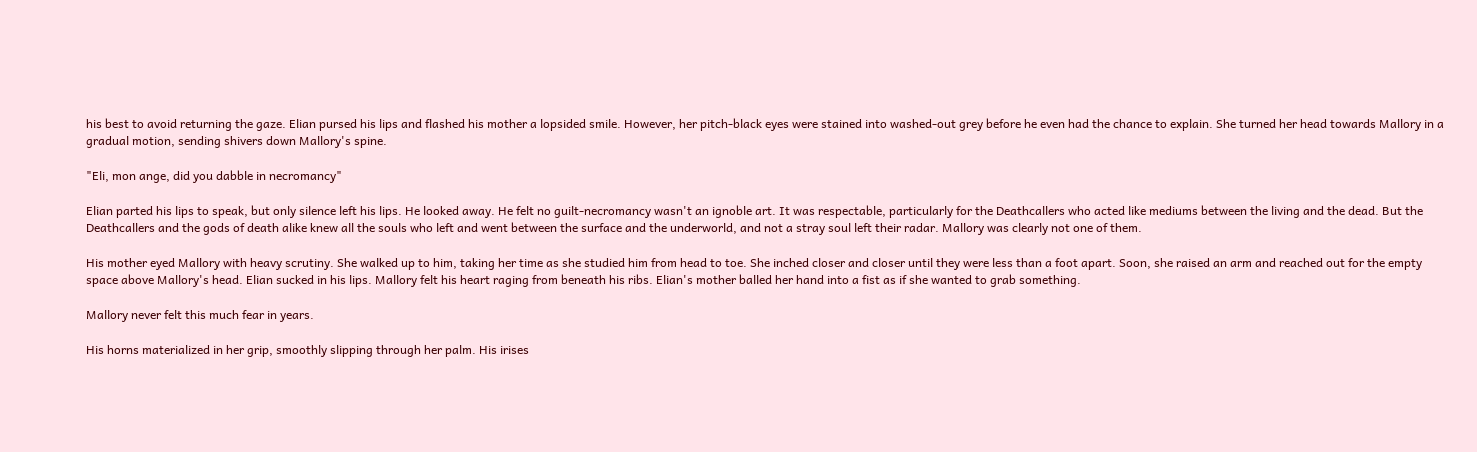his best to avoid returning the gaze. Elian pursed his lips and flashed his mother a lopsided smile. However, her pitch-black eyes were stained into washed-out grey before he even had the chance to explain. She turned her head towards Mallory in a gradual motion, sending shivers down Mallory's spine.

"Eli, mon ange, did you dabble in necromancy"

Elian parted his lips to speak, but only silence left his lips. He looked away. He felt no guilt-necromancy wasn't an ignoble art. It was respectable, particularly for the Deathcallers who acted like mediums between the living and the dead. But the Deathcallers and the gods of death alike knew all the souls who left and went between the surface and the underworld, and not a stray soul left their radar. Mallory was clearly not one of them.

His mother eyed Mallory with heavy scrutiny. She walked up to him, taking her time as she studied him from head to toe. She inched closer and closer until they were less than a foot apart. Soon, she raised an arm and reached out for the empty space above Mallory's head. Elian sucked in his lips. Mallory felt his heart raging from beneath his ribs. Elian's mother balled her hand into a fist as if she wanted to grab something.

Mallory never felt this much fear in years.

His horns materialized in her grip, smoothly slipping through her palm. His irises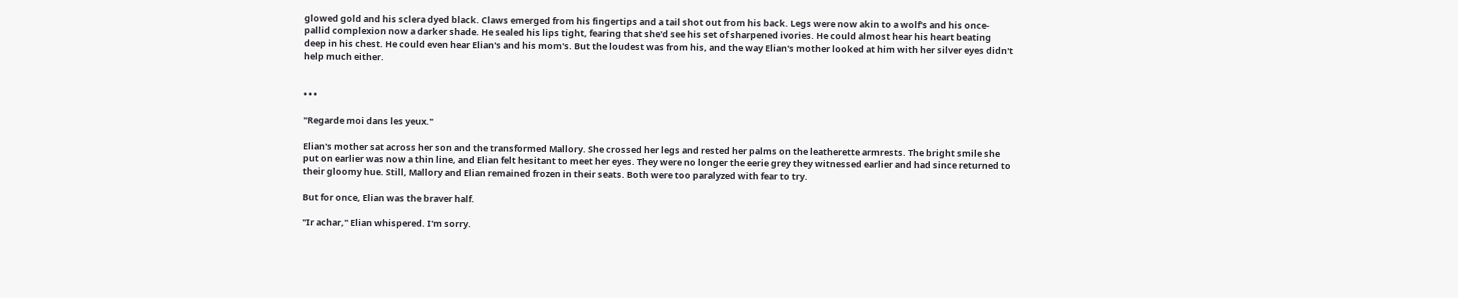glowed gold and his sclera dyed black. Claws emerged from his fingertips and a tail shot out from his back. Legs were now akin to a wolf's and his once-pallid complexion now a darker shade. He sealed his lips tight, fearing that she'd see his set of sharpened ivories. He could almost hear his heart beating deep in his chest. He could even hear Elian's and his mom's. But the loudest was from his, and the way Elian's mother looked at him with her silver eyes didn't help much either.


• • •

"Regarde moi dans les yeux."

Elian's mother sat across her son and the transformed Mallory. She crossed her legs and rested her palms on the leatherette armrests. The bright smile she put on earlier was now a thin line, and Elian felt hesitant to meet her eyes. They were no longer the eerie grey they witnessed earlier and had since returned to their gloomy hue. Still, Mallory and Elian remained frozen in their seats. Both were too paralyzed with fear to try.

But for once, Elian was the braver half.

"Ir achar," Elian whispered. I'm sorry.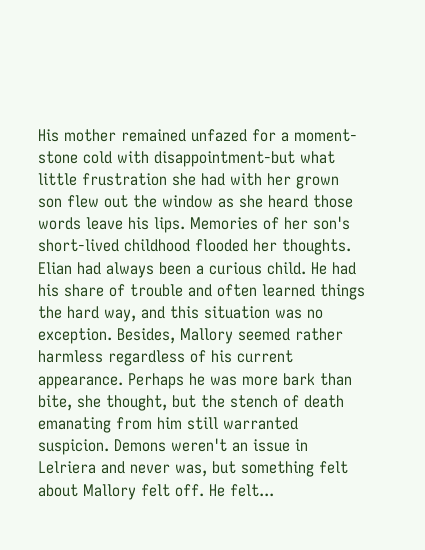His mother remained unfazed for a moment-stone cold with disappointment-but what little frustration she had with her grown son flew out the window as she heard those words leave his lips. Memories of her son's short-lived childhood flooded her thoughts. Elian had always been a curious child. He had his share of trouble and often learned things the hard way, and this situation was no exception. Besides, Mallory seemed rather harmless regardless of his current appearance. Perhaps he was more bark than bite, she thought, but the stench of death emanating from him still warranted suspicion. Demons weren't an issue in Lelriera and never was, but something felt about Mallory felt off. He felt...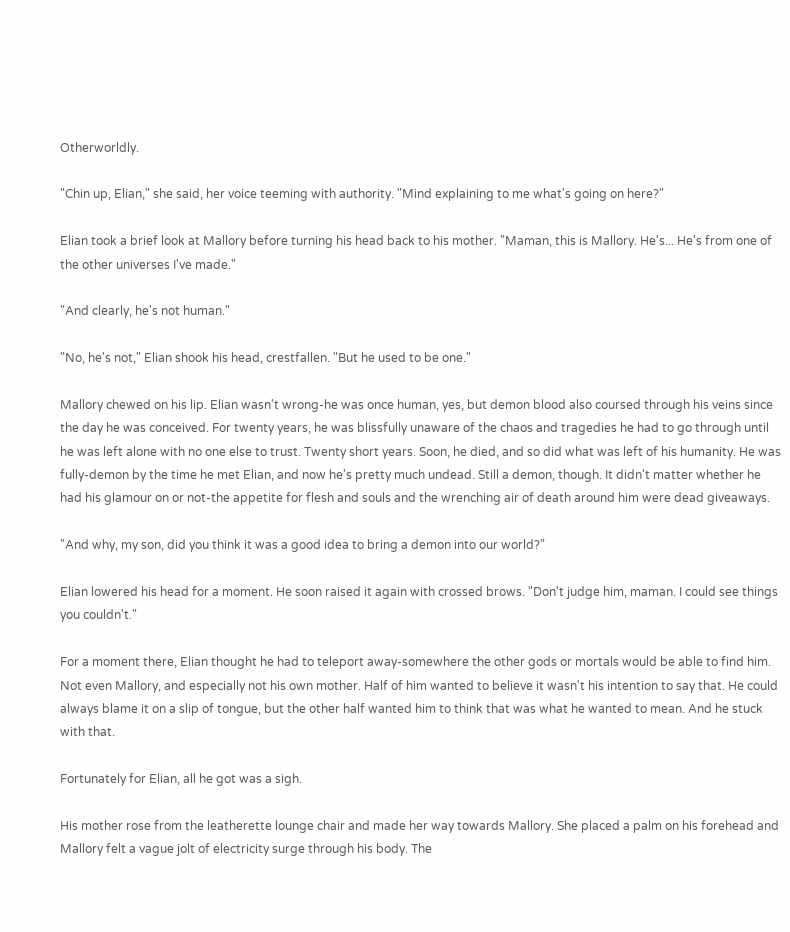Otherworldly.

"Chin up, Elian," she said, her voice teeming with authority. "Mind explaining to me what's going on here?"

Elian took a brief look at Mallory before turning his head back to his mother. "Maman, this is Mallory. He's... He's from one of the other universes I've made."

"And clearly, he's not human."

"No, he's not," Elian shook his head, crestfallen. "But he used to be one."

Mallory chewed on his lip. Elian wasn't wrong-he was once human, yes, but demon blood also coursed through his veins since the day he was conceived. For twenty years, he was blissfully unaware of the chaos and tragedies he had to go through until he was left alone with no one else to trust. Twenty short years. Soon, he died, and so did what was left of his humanity. He was fully-demon by the time he met Elian, and now he's pretty much undead. Still a demon, though. It didn't matter whether he had his glamour on or not-the appetite for flesh and souls and the wrenching air of death around him were dead giveaways.

"And why, my son, did you think it was a good idea to bring a demon into our world?"

Elian lowered his head for a moment. He soon raised it again with crossed brows. "Don't judge him, maman. I could see things you couldn't."

For a moment there, Elian thought he had to teleport away-somewhere the other gods or mortals would be able to find him. Not even Mallory, and especially not his own mother. Half of him wanted to believe it wasn't his intention to say that. He could always blame it on a slip of tongue, but the other half wanted him to think that was what he wanted to mean. And he stuck with that.

Fortunately for Elian, all he got was a sigh.

His mother rose from the leatherette lounge chair and made her way towards Mallory. She placed a palm on his forehead and Mallory felt a vague jolt of electricity surge through his body. The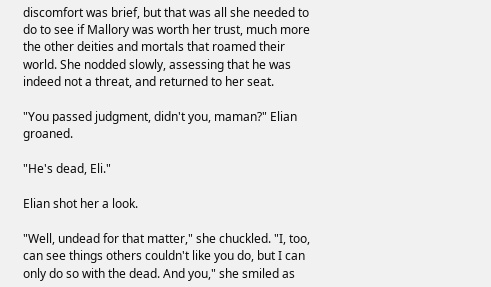discomfort was brief, but that was all she needed to do to see if Mallory was worth her trust, much more the other deities and mortals that roamed their world. She nodded slowly, assessing that he was indeed not a threat, and returned to her seat.

"You passed judgment, didn't you, maman?" Elian groaned.

"He's dead, Eli."

Elian shot her a look.

"Well, undead for that matter," she chuckled. "I, too, can see things others couldn't like you do, but I can only do so with the dead. And you," she smiled as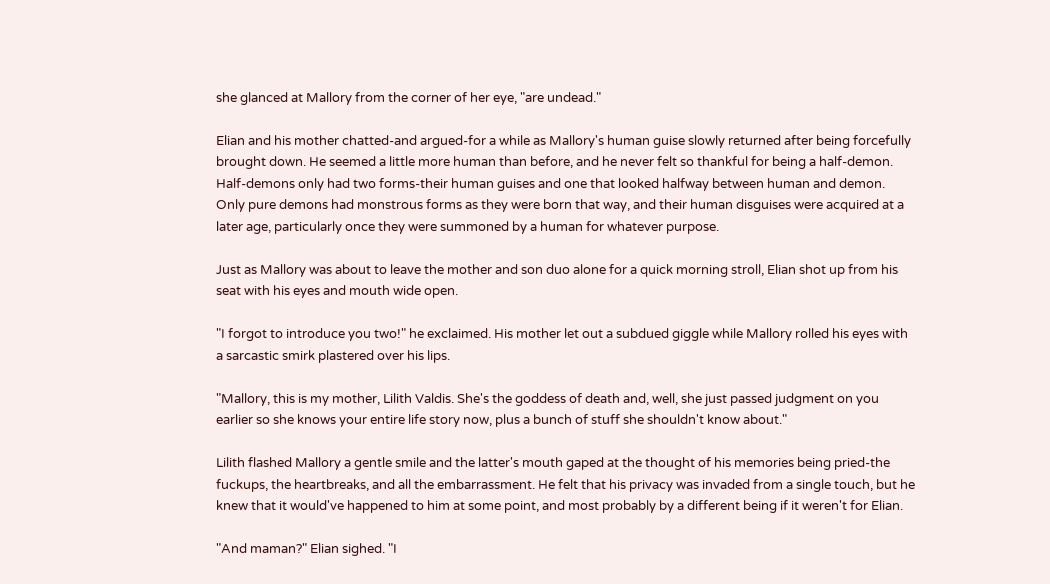she glanced at Mallory from the corner of her eye, "are undead."

Elian and his mother chatted-and argued-for a while as Mallory's human guise slowly returned after being forcefully brought down. He seemed a little more human than before, and he never felt so thankful for being a half-demon. Half-demons only had two forms-their human guises and one that looked halfway between human and demon. Only pure demons had monstrous forms as they were born that way, and their human disguises were acquired at a later age, particularly once they were summoned by a human for whatever purpose.

Just as Mallory was about to leave the mother and son duo alone for a quick morning stroll, Elian shot up from his seat with his eyes and mouth wide open.

"I forgot to introduce you two!" he exclaimed. His mother let out a subdued giggle while Mallory rolled his eyes with a sarcastic smirk plastered over his lips.

"Mallory, this is my mother, Lilith Valdis. She's the goddess of death and, well, she just passed judgment on you earlier so she knows your entire life story now, plus a bunch of stuff she shouldn't know about."

Lilith flashed Mallory a gentle smile and the latter's mouth gaped at the thought of his memories being pried-the fuckups, the heartbreaks, and all the embarrassment. He felt that his privacy was invaded from a single touch, but he knew that it would've happened to him at some point, and most probably by a different being if it weren't for Elian.

"And maman?" Elian sighed. "I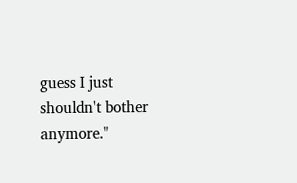guess I just shouldn't bother anymore."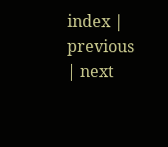index | previous | next